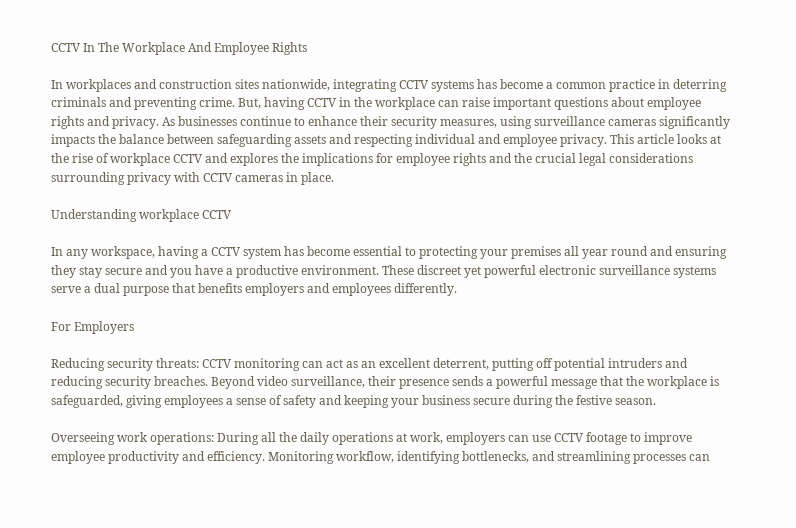CCTV In The Workplace And Employee Rights

In workplaces and construction sites nationwide, integrating CCTV systems has become a common practice in deterring criminals and preventing crime. But, having CCTV in the workplace can raise important questions about employee rights and privacy. As businesses continue to enhance their security measures, using surveillance cameras significantly impacts the balance between safeguarding assets and respecting individual and employee privacy. This article looks at the rise of workplace CCTV and explores the implications for employee rights and the crucial legal considerations surrounding privacy with CCTV cameras in place.

Understanding workplace CCTV

In any workspace, having a CCTV system has become essential to protecting your premises all year round and ensuring they stay secure and you have a productive environment. These discreet yet powerful electronic surveillance systems serve a dual purpose that benefits employers and employees differently.

For Employers

Reducing security threats: CCTV monitoring can act as an excellent deterrent, putting off potential intruders and reducing security breaches. Beyond video surveillance, their presence sends a powerful message that the workplace is safeguarded, giving employees a sense of safety and keeping your business secure during the festive season.

Overseeing work operations: During all the daily operations at work, employers can use CCTV footage to improve employee productivity and efficiency. Monitoring workflow, identifying bottlenecks, and streamlining processes can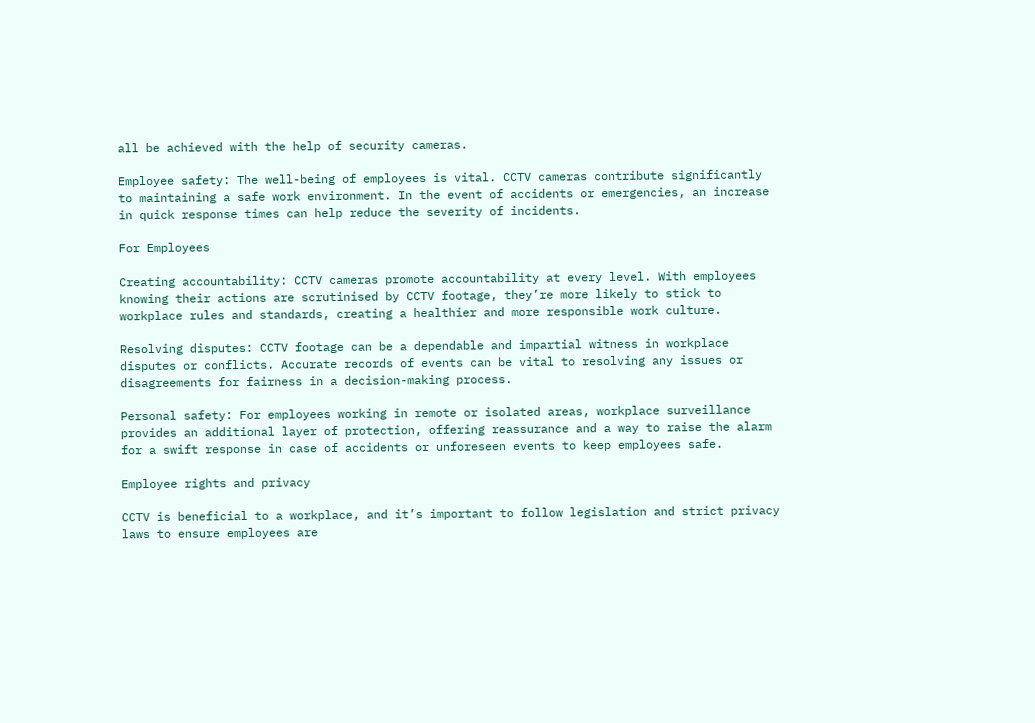all be achieved with the help of security cameras.

Employee safety: The well-being of employees is vital. CCTV cameras contribute significantly to maintaining a safe work environment. In the event of accidents or emergencies, an increase in quick response times can help reduce the severity of incidents.

For Employees

Creating accountability: CCTV cameras promote accountability at every level. With employees knowing their actions are scrutinised by CCTV footage, they’re more likely to stick to workplace rules and standards, creating a healthier and more responsible work culture.

Resolving disputes: CCTV footage can be a dependable and impartial witness in workplace disputes or conflicts. Accurate records of events can be vital to resolving any issues or disagreements for fairness in a decision-making process.

Personal safety: For employees working in remote or isolated areas, workplace surveillance provides an additional layer of protection, offering reassurance and a way to raise the alarm for a swift response in case of accidents or unforeseen events to keep employees safe.

Employee rights and privacy

CCTV is beneficial to a workplace, and it’s important to follow legislation and strict privacy laws to ensure employees are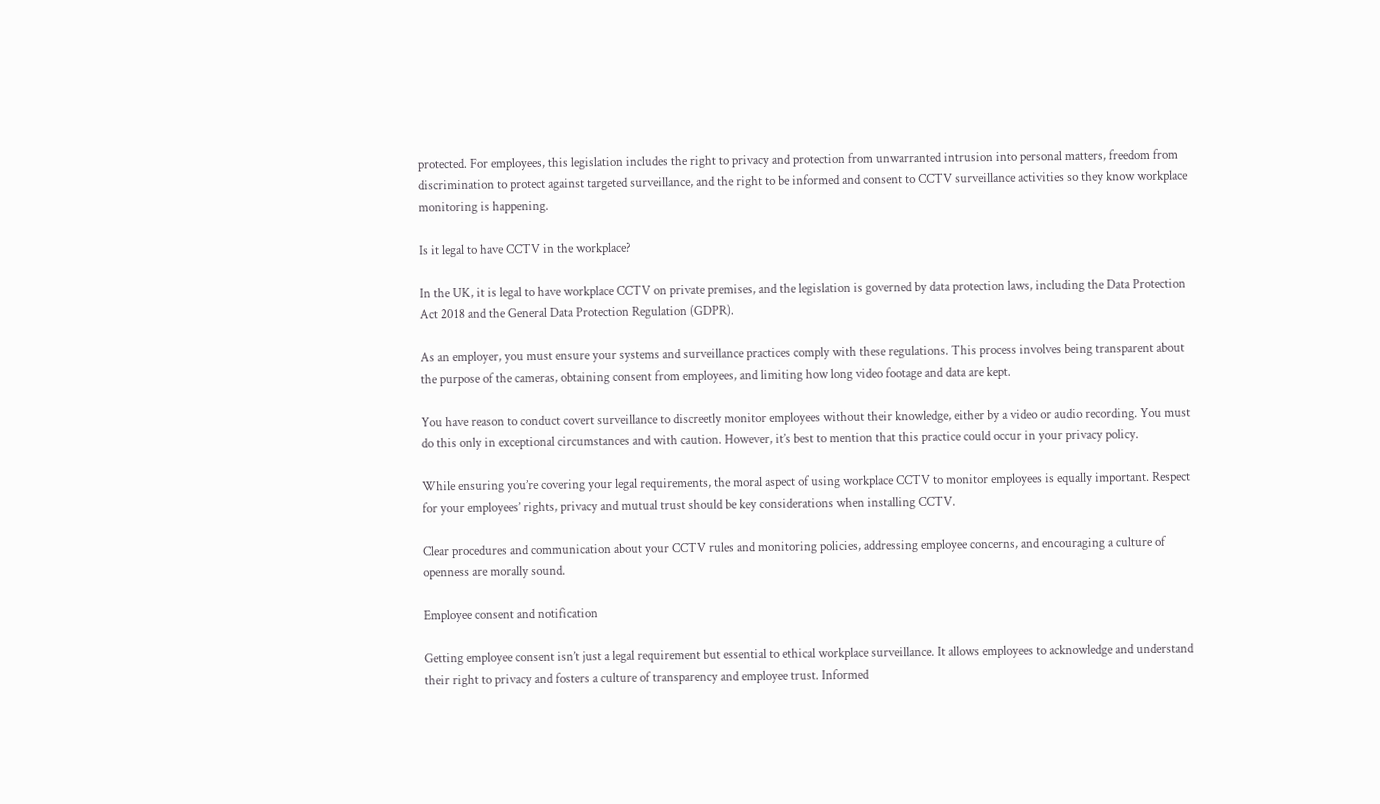protected. For employees, this legislation includes the right to privacy and protection from unwarranted intrusion into personal matters, freedom from discrimination to protect against targeted surveillance, and the right to be informed and consent to CCTV surveillance activities so they know workplace monitoring is happening.

Is it legal to have CCTV in the workplace?

In the UK, it is legal to have workplace CCTV on private premises, and the legislation is governed by data protection laws, including the Data Protection Act 2018 and the General Data Protection Regulation (GDPR).

As an employer, you must ensure your systems and surveillance practices comply with these regulations. This process involves being transparent about the purpose of the cameras, obtaining consent from employees, and limiting how long video footage and data are kept.

You have reason to conduct covert surveillance to discreetly monitor employees without their knowledge, either by a video or audio recording. You must do this only in exceptional circumstances and with caution. However, it’s best to mention that this practice could occur in your privacy policy.

While ensuring you’re covering your legal requirements, the moral aspect of using workplace CCTV to monitor employees is equally important. Respect for your employees’ rights, privacy and mutual trust should be key considerations when installing CCTV.

Clear procedures and communication about your CCTV rules and monitoring policies, addressing employee concerns, and encouraging a culture of openness are morally sound.

Employee consent and notification

Getting employee consent isn’t just a legal requirement but essential to ethical workplace surveillance. It allows employees to acknowledge and understand their right to privacy and fosters a culture of transparency and employee trust. Informed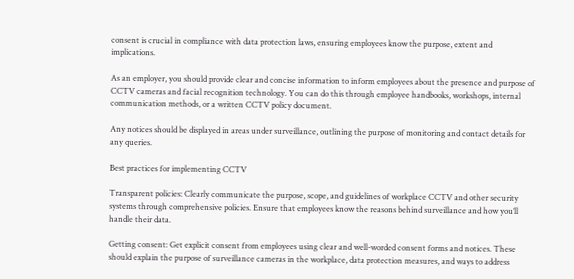consent is crucial in compliance with data protection laws, ensuring employees know the purpose, extent and implications.

As an employer, you should provide clear and concise information to inform employees about the presence and purpose of CCTV cameras and facial recognition technology. You can do this through employee handbooks, workshops, internal communication methods, or a written CCTV policy document.

Any notices should be displayed in areas under surveillance, outlining the purpose of monitoring and contact details for any queries.

Best practices for implementing CCTV

Transparent policies: Clearly communicate the purpose, scope, and guidelines of workplace CCTV and other security systems through comprehensive policies. Ensure that employees know the reasons behind surveillance and how you’ll handle their data.

Getting consent: Get explicit consent from employees using clear and well-worded consent forms and notices. These should explain the purpose of surveillance cameras in the workplace, data protection measures, and ways to address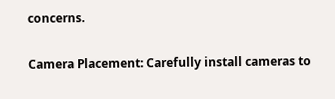concerns.

Camera Placement: Carefully install cameras to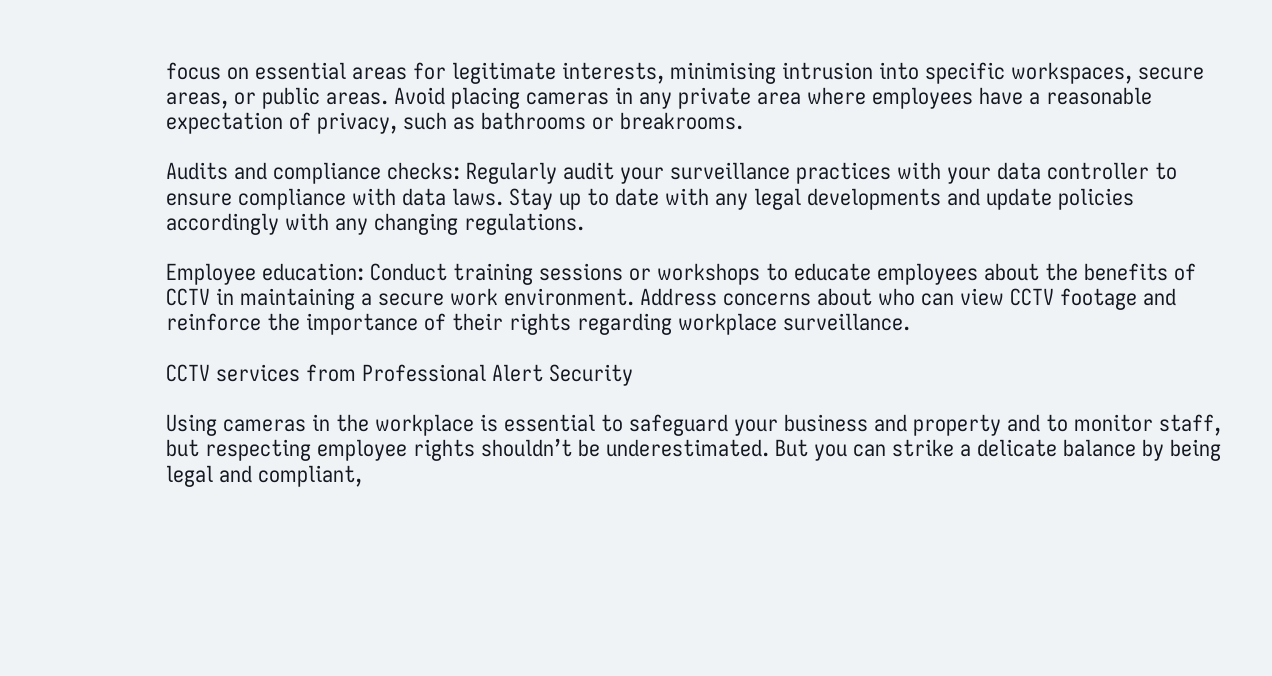focus on essential areas for legitimate interests, minimising intrusion into specific workspaces, secure areas, or public areas. Avoid placing cameras in any private area where employees have a reasonable expectation of privacy, such as bathrooms or breakrooms.

Audits and compliance checks: Regularly audit your surveillance practices with your data controller to ensure compliance with data laws. Stay up to date with any legal developments and update policies accordingly with any changing regulations.

Employee education: Conduct training sessions or workshops to educate employees about the benefits of CCTV in maintaining a secure work environment. Address concerns about who can view CCTV footage and reinforce the importance of their rights regarding workplace surveillance.

CCTV services from Professional Alert Security

Using cameras in the workplace is essential to safeguard your business and property and to monitor staff, but respecting employee rights shouldn’t be underestimated. But you can strike a delicate balance by being legal and compliant,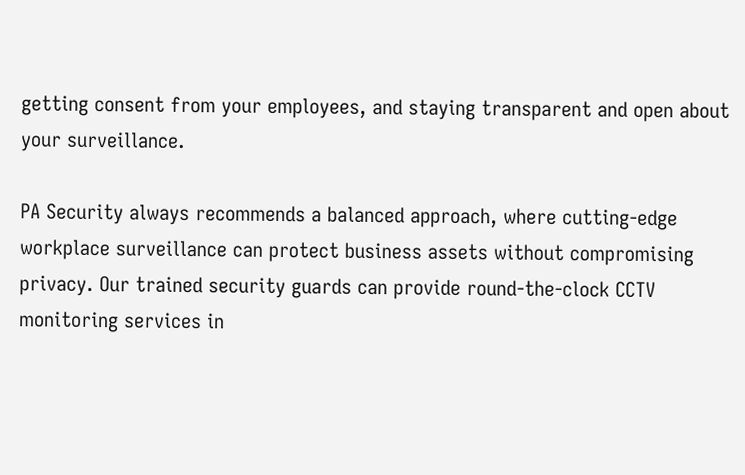getting consent from your employees, and staying transparent and open about your surveillance.

PA Security always recommends a balanced approach, where cutting-edge workplace surveillance can protect business assets without compromising privacy. Our trained security guards can provide round-the-clock CCTV monitoring services in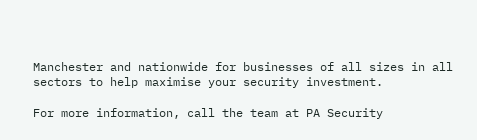Manchester and nationwide for businesses of all sizes in all sectors to help maximise your security investment.

For more information, call the team at PA Security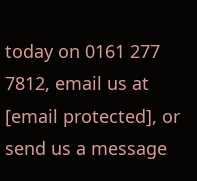today on 0161 277 7812, email us at [email protected], or send us a message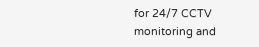for 24/7 CCTV monitoring and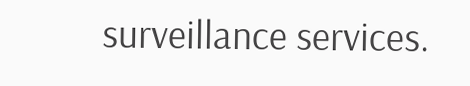surveillance services.